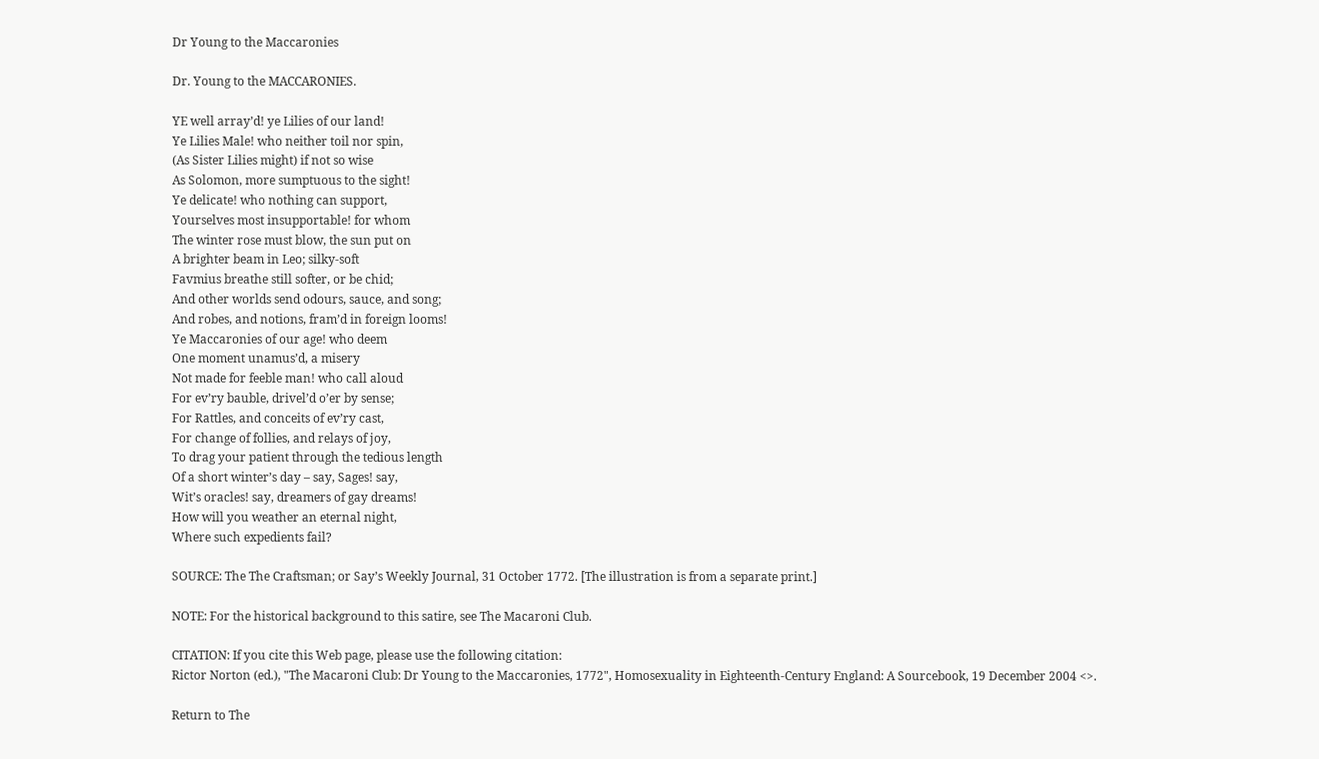Dr Young to the Maccaronies

Dr. Young to the MACCARONIES.

YE well array’d! ye Lilies of our land!
Ye Lilies Male! who neither toil nor spin,
(As Sister Lilies might) if not so wise
As Solomon, more sumptuous to the sight!
Ye delicate! who nothing can support,
Yourselves most insupportable! for whom
The winter rose must blow, the sun put on
A brighter beam in Leo; silky-soft
Favmius breathe still softer, or be chid;
And other worlds send odours, sauce, and song;
And robes, and notions, fram’d in foreign looms!
Ye Maccaronies of our age! who deem
One moment unamus’d, a misery
Not made for feeble man! who call aloud
For ev’ry bauble, drivel’d o’er by sense;
For Rattles, and conceits of ev’ry cast,
For change of follies, and relays of joy,
To drag your patient through the tedious length
Of a short winter’s day – say, Sages! say,
Wit’s oracles! say, dreamers of gay dreams!
How will you weather an eternal night,
Where such expedients fail?

SOURCE: The The Craftsman; or Say’s Weekly Journal, 31 October 1772. [The illustration is from a separate print.]

NOTE: For the historical background to this satire, see The Macaroni Club.

CITATION: If you cite this Web page, please use the following citation:
Rictor Norton (ed.), "The Macaroni Club: Dr Young to the Maccaronies, 1772", Homosexuality in Eighteenth-Century England: A Sourcebook, 19 December 2004 <>.

Return to The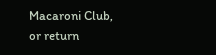Macaroni Club,
or return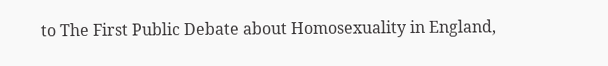to The First Public Debate about Homosexuality in England,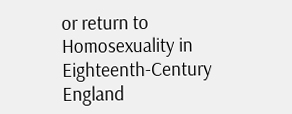or return to Homosexuality in Eighteenth-Century England